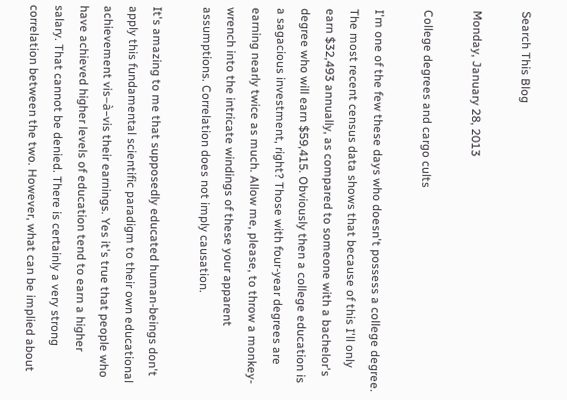Search This Blog

Monday, January 28, 2013

College degrees and cargo cults

I'm one of the few these days who doesn't possess a college degree. The most recent census data shows that because of this I'll only earn $32,493 annually, as compared to someone with a bachelor's degree who will earn $59,415. Obviously then a college education is a sagacious investment, right? Those with four-year degrees are earning nearly twice as much. Allow me, please, to throw a monkey-wrench into the intricate windings of these your apparent assumptions. Correlation does not imply causation.

It's amazing to me that supposedly educated human-beings don't apply this fundamental scientific paradigm to their own educational achievement vis–à–vis their earnings. Yes it's true that people who have achieved higher levels of education tend to earn a higher salary. That cannot be denied. There is certainly a very strong correlation between the two. However, what can be implied about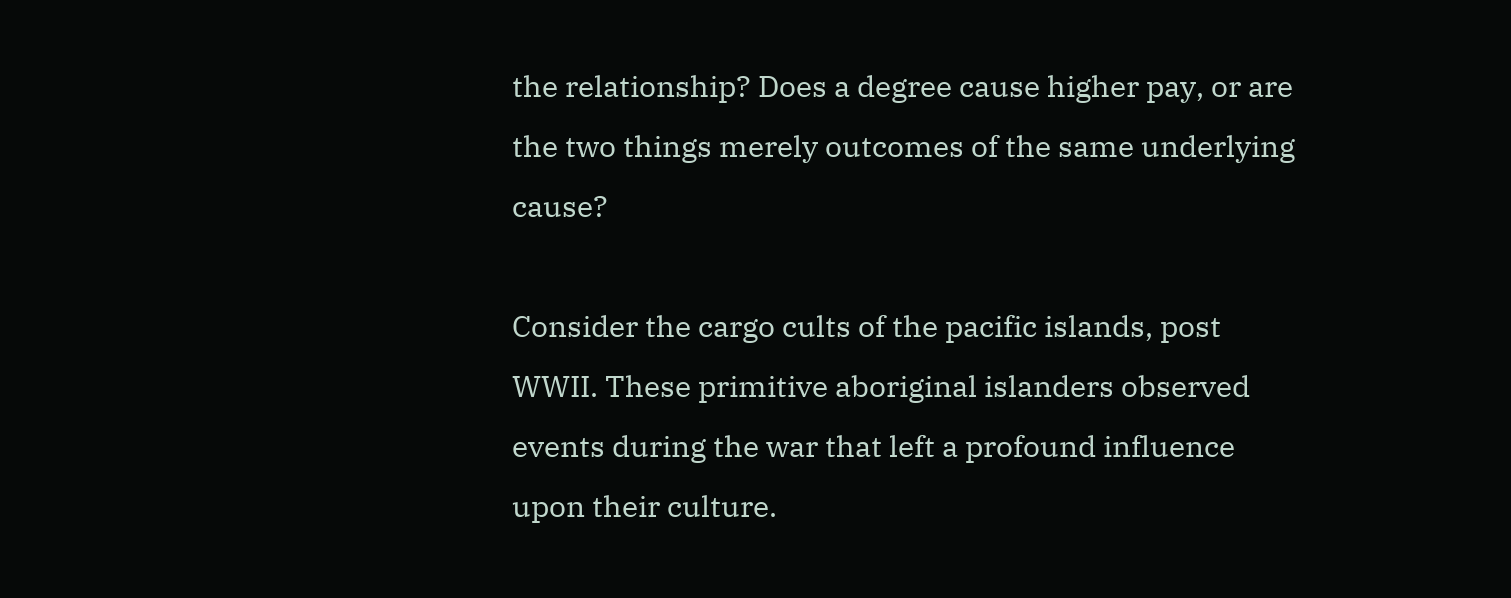the relationship? Does a degree cause higher pay, or are the two things merely outcomes of the same underlying cause?

Consider the cargo cults of the pacific islands, post WWII. These primitive aboriginal islanders observed events during the war that left a profound influence upon their culture.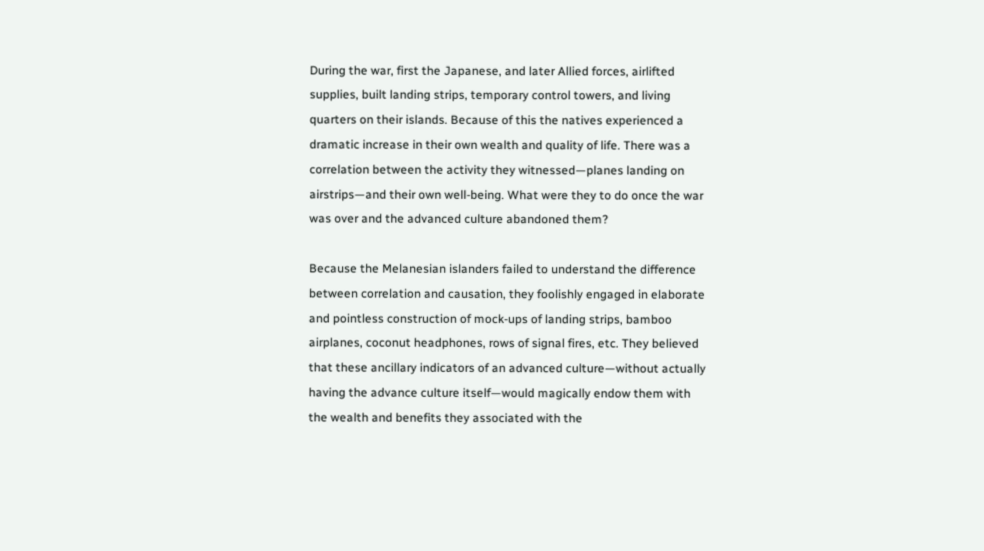During the war, first the Japanese, and later Allied forces, airlifted supplies, built landing strips, temporary control towers, and living quarters on their islands. Because of this the natives experienced a dramatic increase in their own wealth and quality of life. There was a correlation between the activity they witnessed—planes landing on airstrips—and their own well-being. What were they to do once the war was over and the advanced culture abandoned them?

Because the Melanesian islanders failed to understand the difference between correlation and causation, they foolishly engaged in elaborate and pointless construction of mock-ups of landing strips, bamboo airplanes, coconut headphones, rows of signal fires, etc. They believed that these ancillary indicators of an advanced culture—without actually having the advance culture itself—would magically endow them with the wealth and benefits they associated with the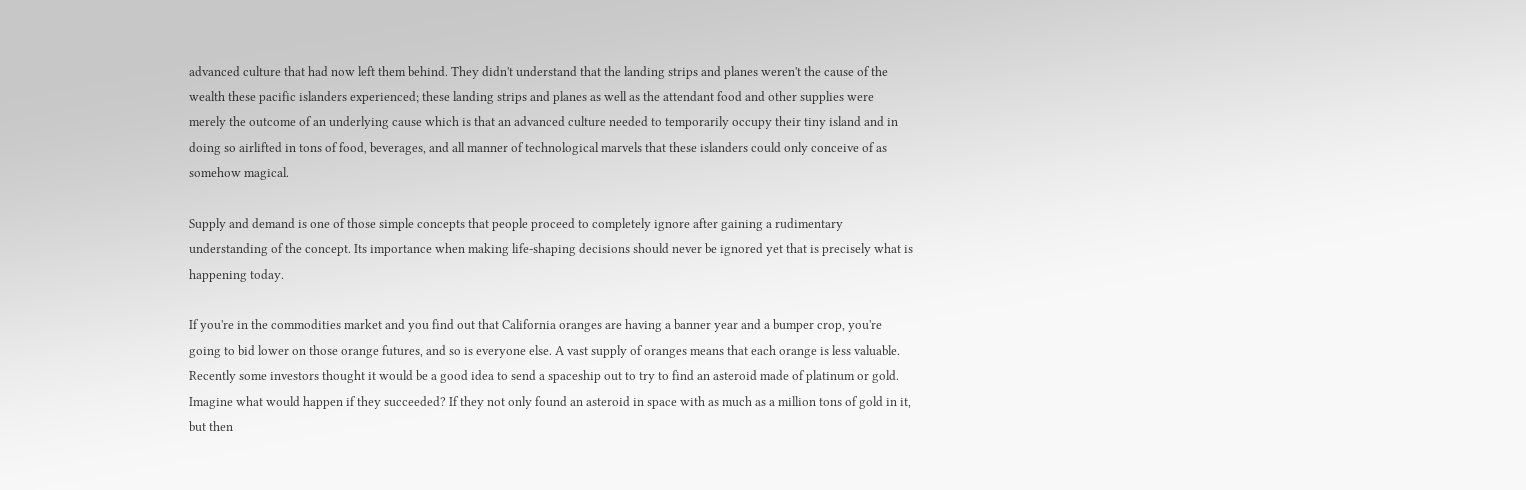advanced culture that had now left them behind. They didn't understand that the landing strips and planes weren't the cause of the wealth these pacific islanders experienced; these landing strips and planes as well as the attendant food and other supplies were merely the outcome of an underlying cause which is that an advanced culture needed to temporarily occupy their tiny island and in doing so airlifted in tons of food, beverages, and all manner of technological marvels that these islanders could only conceive of as somehow magical.

Supply and demand is one of those simple concepts that people proceed to completely ignore after gaining a rudimentary understanding of the concept. Its importance when making life-shaping decisions should never be ignored yet that is precisely what is happening today.

If you're in the commodities market and you find out that California oranges are having a banner year and a bumper crop, you're going to bid lower on those orange futures, and so is everyone else. A vast supply of oranges means that each orange is less valuable. Recently some investors thought it would be a good idea to send a spaceship out to try to find an asteroid made of platinum or gold. Imagine what would happen if they succeeded? If they not only found an asteroid in space with as much as a million tons of gold in it, but then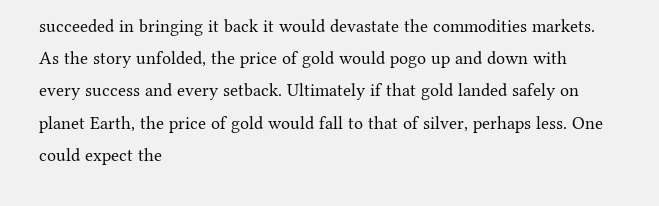succeeded in bringing it back it would devastate the commodities markets. As the story unfolded, the price of gold would pogo up and down with every success and every setback. Ultimately if that gold landed safely on planet Earth, the price of gold would fall to that of silver, perhaps less. One could expect the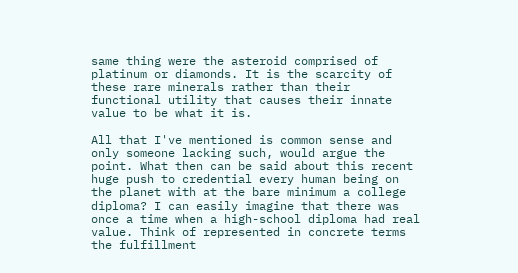same thing were the asteroid comprised of platinum or diamonds. It is the scarcity of these rare minerals rather than their functional utility that causes their innate value to be what it is.

All that I've mentioned is common sense and only someone lacking such, would argue the point. What then can be said about this recent huge push to credential every human being on the planet with at the bare minimum a college diploma? I can easily imagine that there was once a time when a high-school diploma had real value. Think of represented in concrete terms the fulfillment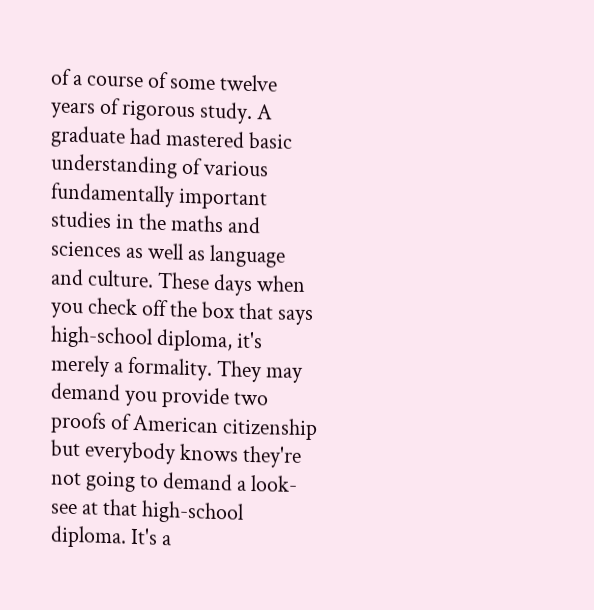of a course of some twelve years of rigorous study. A graduate had mastered basic understanding of various fundamentally important studies in the maths and sciences as well as language and culture. These days when you check off the box that says high-school diploma, it's merely a formality. They may demand you provide two proofs of American citizenship but everybody knows they're not going to demand a look-see at that high-school diploma. It's a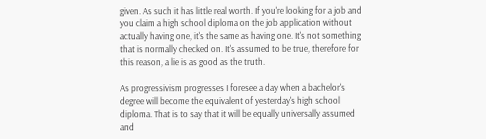given. As such it has little real worth. If you're looking for a job and you claim a high school diploma on the job application without actually having one, it's the same as having one. It's not something that is normally checked on. It's assumed to be true, therefore for this reason, a lie is as good as the truth.

As progressivism progresses I foresee a day when a bachelor's degree will become the equivalent of yesterday's high school diploma. That is to say that it will be equally universally assumed and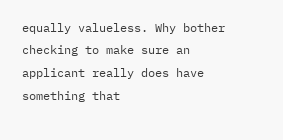equally valueless. Why bother checking to make sure an applicant really does have something that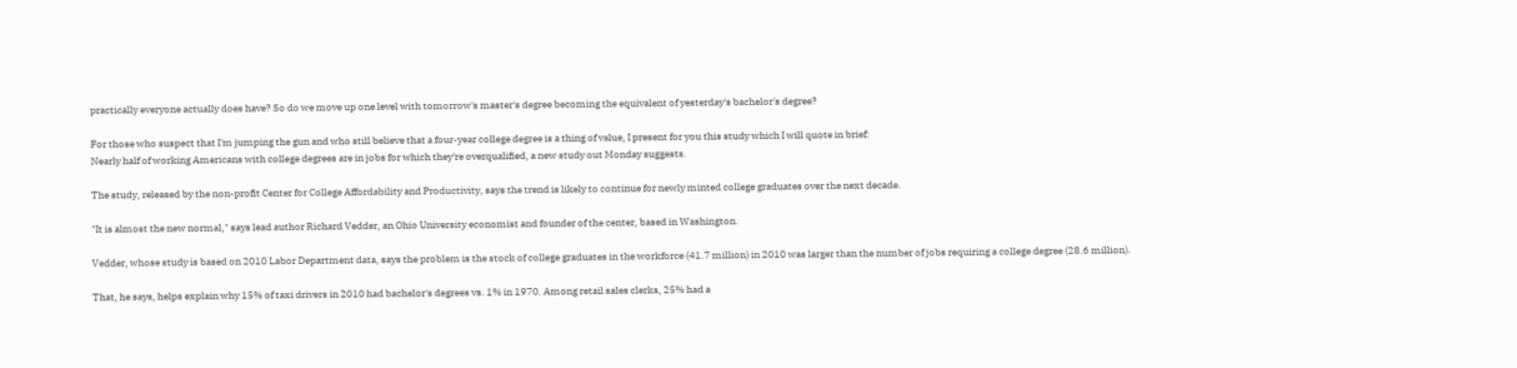practically everyone actually does have? So do we move up one level with tomorrow's master's degree becoming the equivalent of yesterday's bachelor's degree?

For those who suspect that I'm jumping the gun and who still believe that a four-year college degree is a thing of value, I present for you this study which I will quote in brief:
Nearly half of working Americans with college degrees are in jobs for which they're overqualified, a new study out Monday suggests.

The study, released by the non-profit Center for College Affordability and Productivity, says the trend is likely to continue for newly minted college graduates over the next decade.

"It is almost the new normal," says lead author Richard Vedder, an Ohio University economist and founder of the center, based in Washington.

Vedder, whose study is based on 2010 Labor Department data, says the problem is the stock of college graduates in the workforce (41.7 million) in 2010 was larger than the number of jobs requiring a college degree (28.6 million).

That, he says, helps explain why 15% of taxi drivers in 2010 had bachelor's degrees vs. 1% in 1970. Among retail sales clerks, 25% had a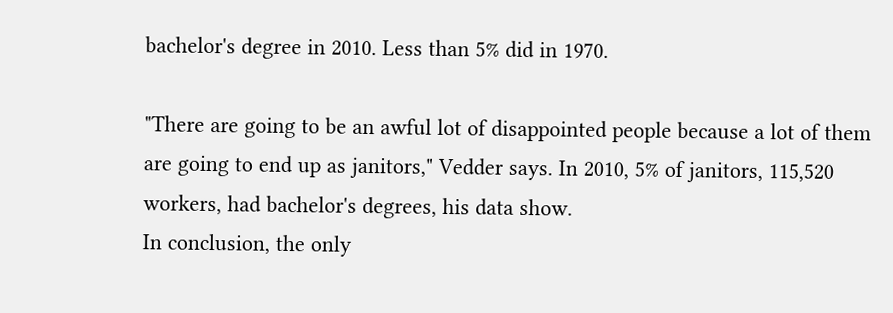bachelor's degree in 2010. Less than 5% did in 1970.

"There are going to be an awful lot of disappointed people because a lot of them are going to end up as janitors," Vedder says. In 2010, 5% of janitors, 115,520 workers, had bachelor's degrees, his data show.
In conclusion, the only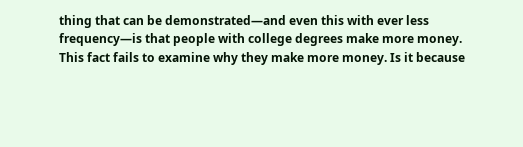thing that can be demonstrated—and even this with ever less frequency—is that people with college degrees make more money. This fact fails to examine why they make more money. Is it because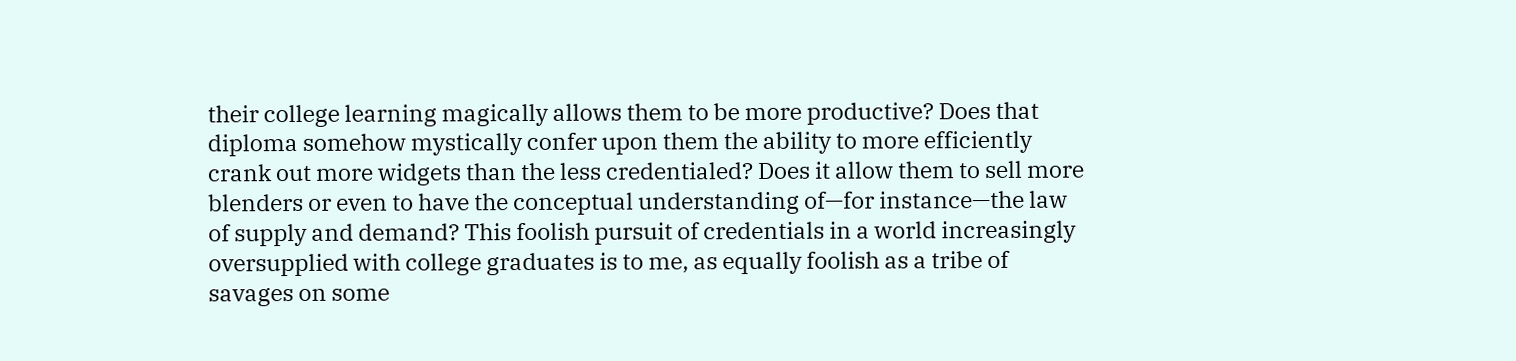their college learning magically allows them to be more productive? Does that diploma somehow mystically confer upon them the ability to more efficiently crank out more widgets than the less credentialed? Does it allow them to sell more blenders or even to have the conceptual understanding of—for instance—the law of supply and demand? This foolish pursuit of credentials in a world increasingly oversupplied with college graduates is to me, as equally foolish as a tribe of savages on some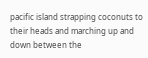pacific island strapping coconuts to their heads and marching up and down between the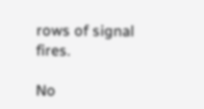rows of signal fires.

No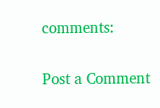comments:

Post a Comment